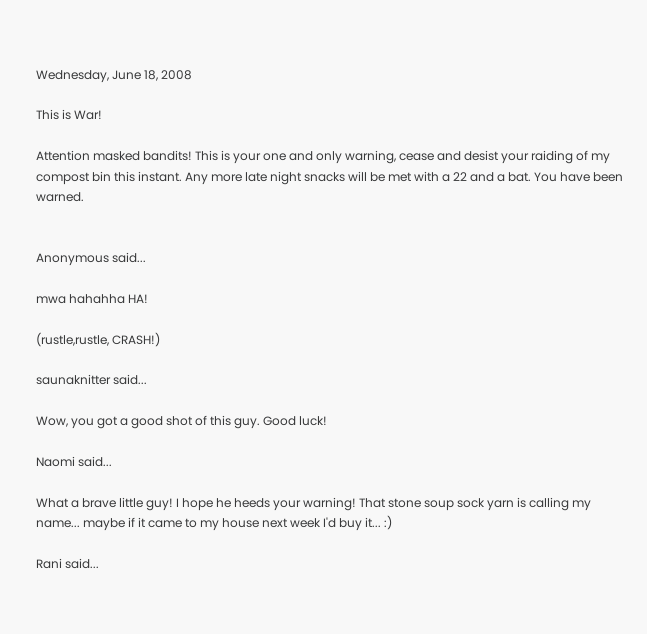Wednesday, June 18, 2008

This is War!

Attention masked bandits! This is your one and only warning, cease and desist your raiding of my compost bin this instant. Any more late night snacks will be met with a 22 and a bat. You have been warned.


Anonymous said...

mwa hahahha HA!

(rustle,rustle, CRASH!)

saunaknitter said...

Wow, you got a good shot of this guy. Good luck!

Naomi said...

What a brave little guy! I hope he heeds your warning! That stone soup sock yarn is calling my name... maybe if it came to my house next week I'd buy it... :)

Rani said...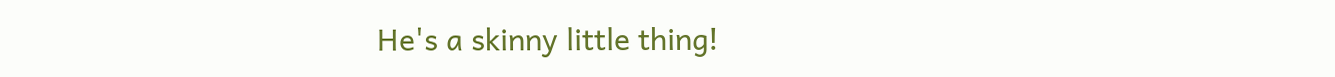He's a skinny little thing!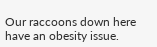Our raccoons down here have an obesity issue.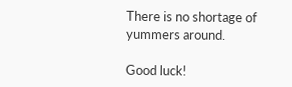There is no shortage of yummers around.

Good luck!